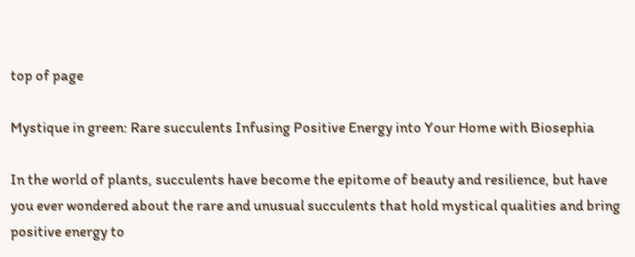top of page

Mystique in green: Rare succulents Infusing Positive Energy into Your Home with Biosephia

In the world of plants, succulents have become the epitome of beauty and resilience, but have you ever wondered about the rare and unusual succulents that hold mystical qualities and bring positive energy to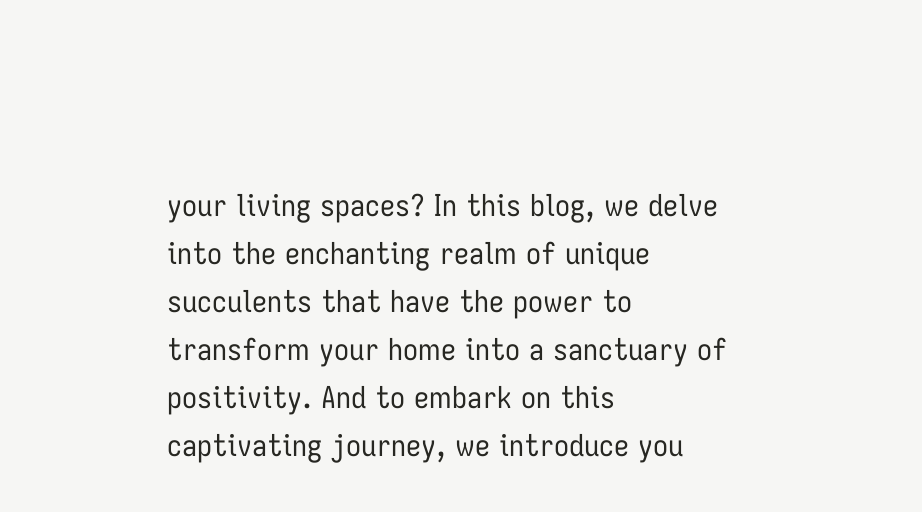your living spaces? In this blog, we delve into the enchanting realm of unique succulents that have the power to transform your home into a sanctuary of positivity. And to embark on this captivating journey, we introduce you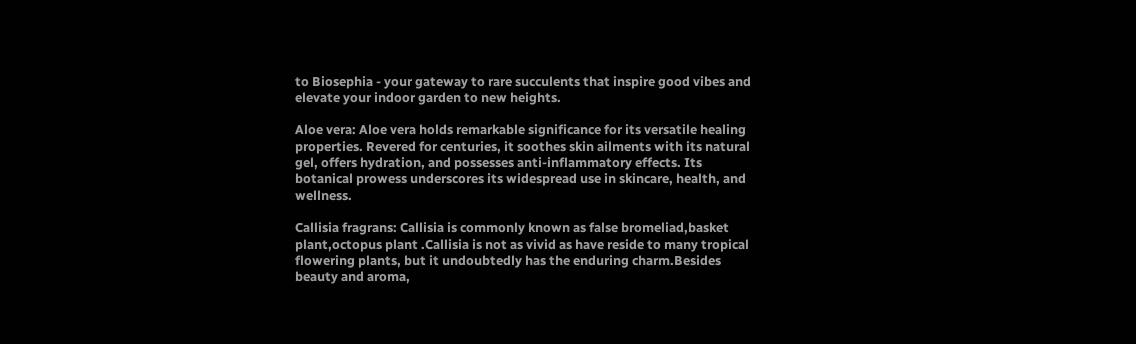to Biosephia - your gateway to rare succulents that inspire good vibes and elevate your indoor garden to new heights.

Aloe vera: Aloe vera holds remarkable significance for its versatile healing properties. Revered for centuries, it soothes skin ailments with its natural gel, offers hydration, and possesses anti-inflammatory effects. Its botanical prowess underscores its widespread use in skincare, health, and wellness.

Callisia fragrans: Callisia is commonly known as false bromeliad,basket plant,octopus plant .Callisia is not as vivid as have reside to many tropical flowering plants, but it undoubtedly has the enduring charm.Besides beauty and aroma,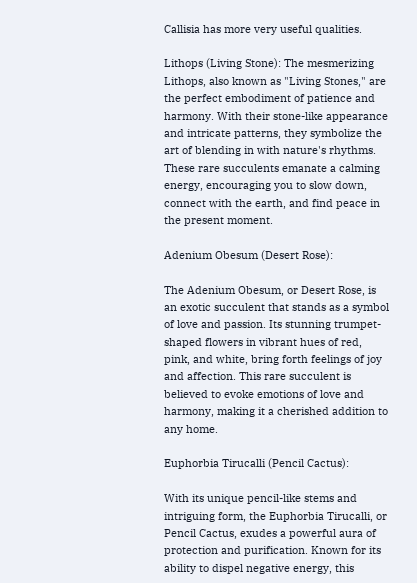Callisia has more very useful qualities.

Lithops (Living Stone): The mesmerizing Lithops, also known as "Living Stones," are the perfect embodiment of patience and harmony. With their stone-like appearance and intricate patterns, they symbolize the art of blending in with nature's rhythms. These rare succulents emanate a calming energy, encouraging you to slow down, connect with the earth, and find peace in the present moment.

Adenium Obesum (Desert Rose):

The Adenium Obesum, or Desert Rose, is an exotic succulent that stands as a symbol of love and passion. Its stunning trumpet-shaped flowers in vibrant hues of red, pink, and white, bring forth feelings of joy and affection. This rare succulent is believed to evoke emotions of love and harmony, making it a cherished addition to any home.

Euphorbia Tirucalli (Pencil Cactus):

With its unique pencil-like stems and intriguing form, the Euphorbia Tirucalli, or Pencil Cactus, exudes a powerful aura of protection and purification. Known for its ability to dispel negative energy, this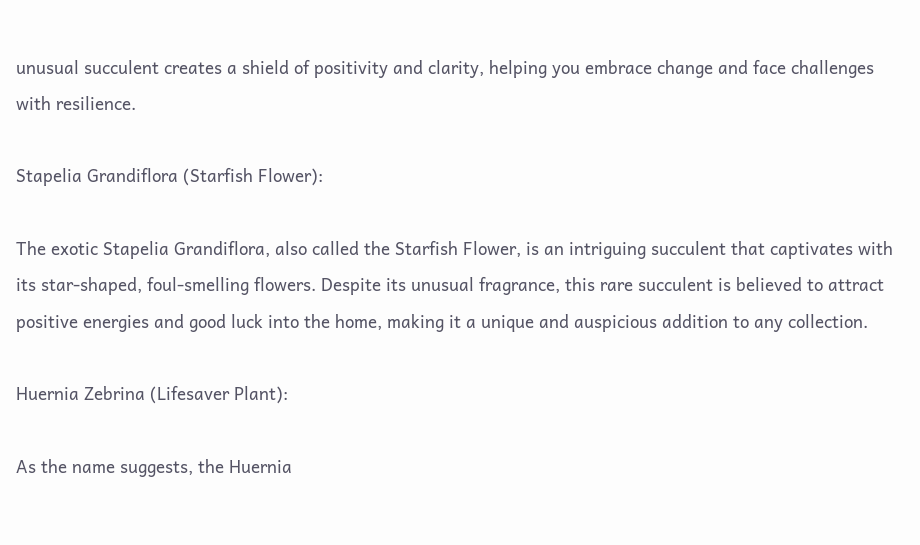unusual succulent creates a shield of positivity and clarity, helping you embrace change and face challenges with resilience.

Stapelia Grandiflora (Starfish Flower):

The exotic Stapelia Grandiflora, also called the Starfish Flower, is an intriguing succulent that captivates with its star-shaped, foul-smelling flowers. Despite its unusual fragrance, this rare succulent is believed to attract positive energies and good luck into the home, making it a unique and auspicious addition to any collection.

Huernia Zebrina (Lifesaver Plant):

As the name suggests, the Huernia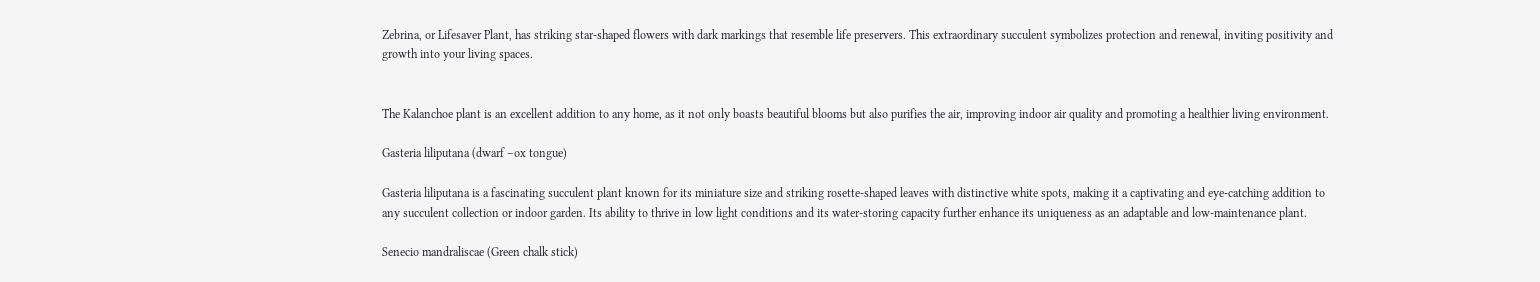Zebrina, or Lifesaver Plant, has striking star-shaped flowers with dark markings that resemble life preservers. This extraordinary succulent symbolizes protection and renewal, inviting positivity and growth into your living spaces.


The Kalanchoe plant is an excellent addition to any home, as it not only boasts beautiful blooms but also purifies the air, improving indoor air quality and promoting a healthier living environment.

Gasteria liliputana (dwarf –ox tongue)

Gasteria liliputana is a fascinating succulent plant known for its miniature size and striking rosette-shaped leaves with distinctive white spots, making it a captivating and eye-catching addition to any succulent collection or indoor garden. Its ability to thrive in low light conditions and its water-storing capacity further enhance its uniqueness as an adaptable and low-maintenance plant.

Senecio mandraliscae (Green chalk stick)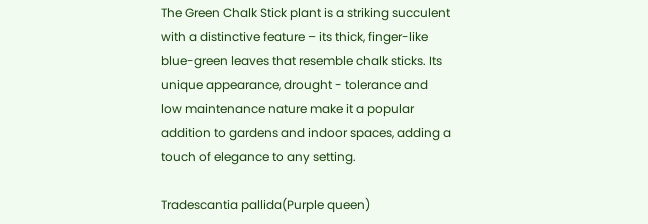The Green Chalk Stick plant is a striking succulent with a distinctive feature – its thick, finger-like blue-green leaves that resemble chalk sticks. Its unique appearance, drought - tolerance and low maintenance nature make it a popular addition to gardens and indoor spaces, adding a touch of elegance to any setting.

Tradescantia pallida(Purple queen)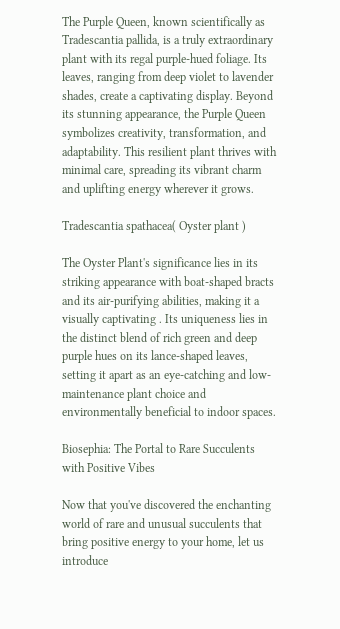The Purple Queen, known scientifically as Tradescantia pallida, is a truly extraordinary plant with its regal purple-hued foliage. Its leaves, ranging from deep violet to lavender shades, create a captivating display. Beyond its stunning appearance, the Purple Queen symbolizes creativity, transformation, and adaptability. This resilient plant thrives with minimal care, spreading its vibrant charm and uplifting energy wherever it grows.

Tradescantia spathacea( Oyster plant )

The Oyster Plant's significance lies in its striking appearance with boat-shaped bracts and its air-purifying abilities, making it a visually captivating . Its uniqueness lies in the distinct blend of rich green and deep purple hues on its lance-shaped leaves, setting it apart as an eye-catching and low-maintenance plant choice and environmentally beneficial to indoor spaces.

Biosephia: The Portal to Rare Succulents with Positive Vibes

Now that you've discovered the enchanting world of rare and unusual succulents that bring positive energy to your home, let us introduce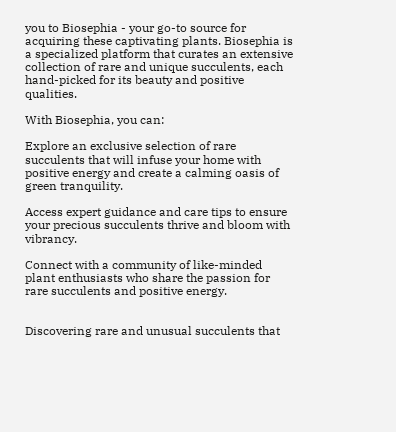you to Biosephia - your go-to source for acquiring these captivating plants. Biosephia is a specialized platform that curates an extensive collection of rare and unique succulents, each hand-picked for its beauty and positive qualities.

With Biosephia, you can:

Explore an exclusive selection of rare succulents that will infuse your home with positive energy and create a calming oasis of green tranquility.

Access expert guidance and care tips to ensure your precious succulents thrive and bloom with vibrancy.

Connect with a community of like-minded plant enthusiasts who share the passion for rare succulents and positive energy.


Discovering rare and unusual succulents that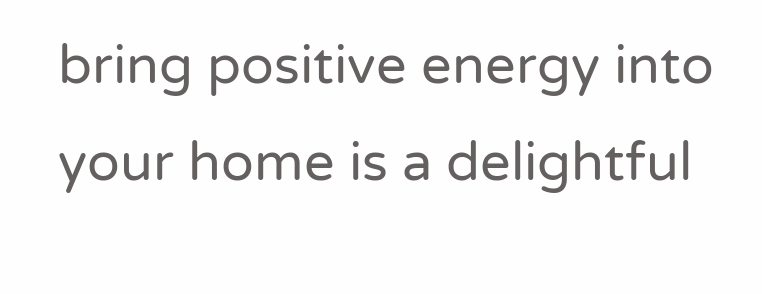bring positive energy into your home is a delightful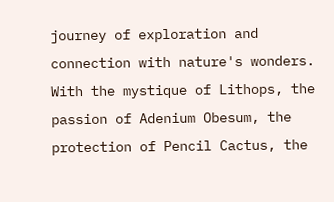journey of exploration and connection with nature's wonders. With the mystique of Lithops, the passion of Adenium Obesum, the protection of Pencil Cactus, the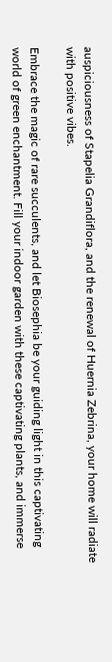auspiciousness of Stapelia Grandiflora, and the renewal of Huernia Zebrina, your home will radiate with positive vibes.

Embrace the magic of rare succulents, and let Biosephia be your guiding light in this captivating world of green enchantment. Fill your indoor garden with these captivating plants, and immerse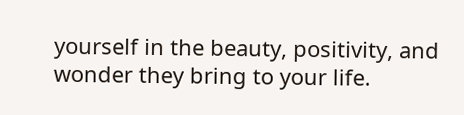yourself in the beauty, positivity, and wonder they bring to your life.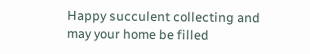Happy succulent collecting and may your home be filled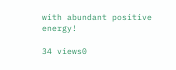with abundant positive energy!

34 views0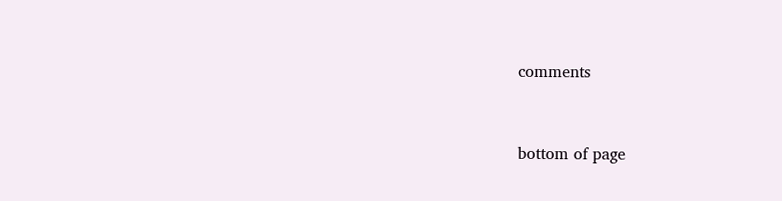comments


bottom of page